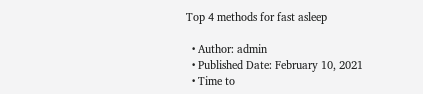Top 4 methods for fast asleep

  • Author: admin
  • Published Date: February 10, 2021
  • Time to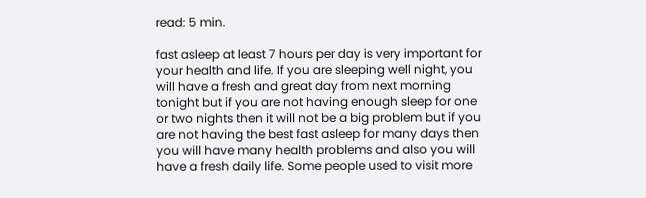read: 5 min.

fast asleep at least 7 hours per day is very important for your health and life. If you are sleeping well night, you will have a fresh and great day from next morning tonight but if you are not having enough sleep for one or two nights then it will not be a big problem but if you are not having the best fast asleep for many days then you will have many health problems and also you will have a fresh daily life. Some people used to visit more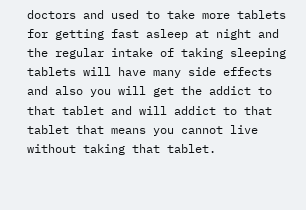doctors and used to take more tablets for getting fast asleep at night and the regular intake of taking sleeping tablets will have many side effects and also you will get the addict to that tablet and will addict to that tablet that means you cannot live without taking that tablet.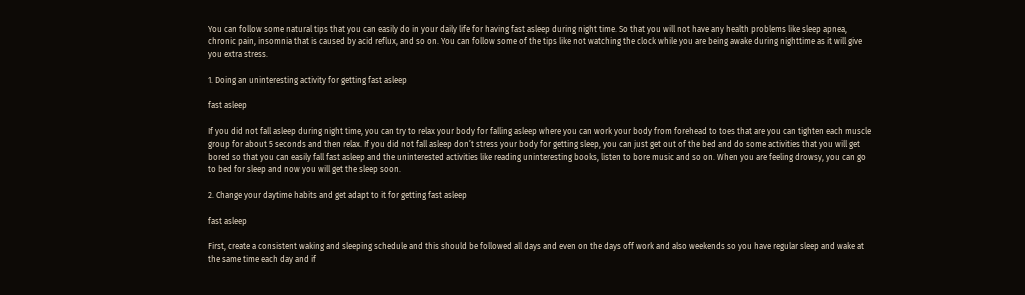You can follow some natural tips that you can easily do in your daily life for having fast asleep during night time. So that you will not have any health problems like sleep apnea, chronic pain, insomnia that is caused by acid reflux, and so on. You can follow some of the tips like not watching the clock while you are being awake during nighttime as it will give you extra stress.

1. Doing an uninteresting activity for getting fast asleep

fast asleep

If you did not fall asleep during night time, you can try to relax your body for falling asleep where you can work your body from forehead to toes that are you can tighten each muscle group for about 5 seconds and then relax. If you did not fall asleep don’t stress your body for getting sleep, you can just get out of the bed and do some activities that you will get bored so that you can easily fall fast asleep and the uninterested activities like reading uninteresting books, listen to bore music and so on. When you are feeling drowsy, you can go to bed for sleep and now you will get the sleep soon.

2. Change your daytime habits and get adapt to it for getting fast asleep

fast asleep

First, create a consistent waking and sleeping schedule and this should be followed all days and even on the days off work and also weekends so you have regular sleep and wake at the same time each day and if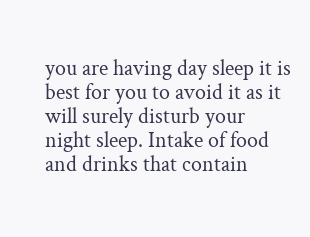you are having day sleep it is best for you to avoid it as it will surely disturb your night sleep. Intake of food and drinks that contain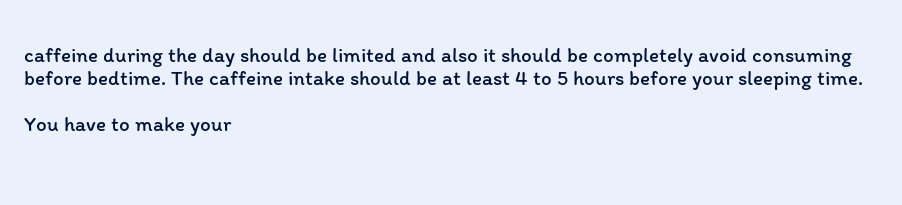caffeine during the day should be limited and also it should be completely avoid consuming before bedtime. The caffeine intake should be at least 4 to 5 hours before your sleeping time.

You have to make your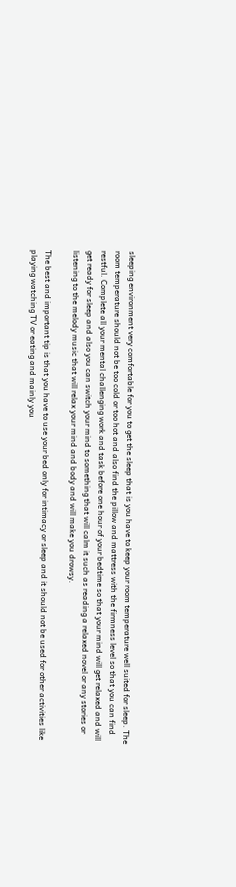sleeping environment very comfortable for you to get the sleep that is you have to keep your room temperature well suited for sleep. The room temperature should not be too cold or too hot and also find the pillow and mattress with the firmness level so that you can find restful. Complete all your mental challenging work and task before one hour of your bedtime so that your mind will get relaxed and will get ready for sleep and also you can switch your mind to something that will calm it such as reading a relaxed novel or any stories or listening to the melody music that will relax your mind and body and will make you drowsy.

The best and important tip is that you have to use your bed only for intimacy or sleep and it should not be used for other activities like playing watching TV or eating and mainly you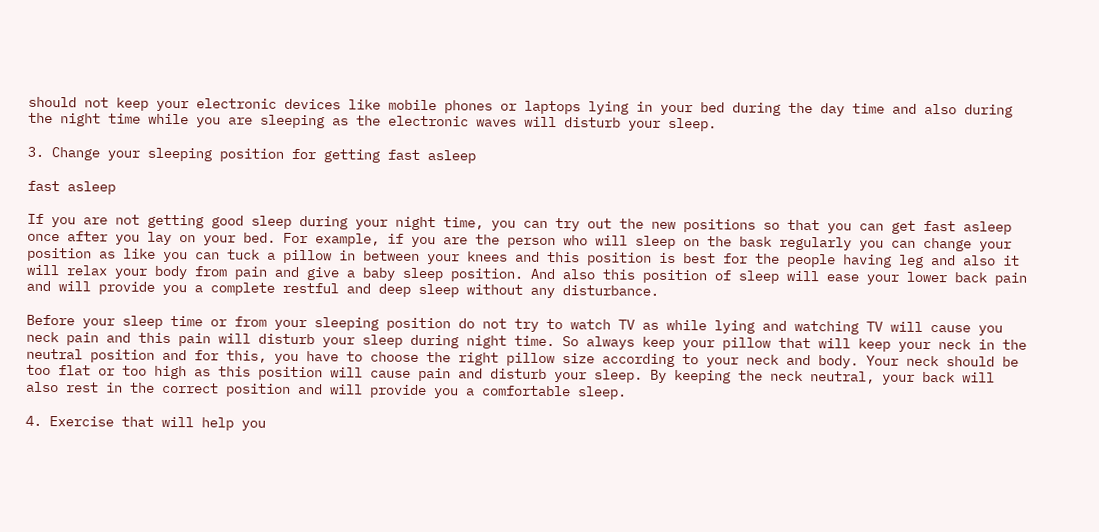should not keep your electronic devices like mobile phones or laptops lying in your bed during the day time and also during the night time while you are sleeping as the electronic waves will disturb your sleep.

3. Change your sleeping position for getting fast asleep

fast asleep

If you are not getting good sleep during your night time, you can try out the new positions so that you can get fast asleep once after you lay on your bed. For example, if you are the person who will sleep on the bask regularly you can change your position as like you can tuck a pillow in between your knees and this position is best for the people having leg and also it will relax your body from pain and give a baby sleep position. And also this position of sleep will ease your lower back pain and will provide you a complete restful and deep sleep without any disturbance.

Before your sleep time or from your sleeping position do not try to watch TV as while lying and watching TV will cause you neck pain and this pain will disturb your sleep during night time. So always keep your pillow that will keep your neck in the neutral position and for this, you have to choose the right pillow size according to your neck and body. Your neck should be too flat or too high as this position will cause pain and disturb your sleep. By keeping the neck neutral, your back will also rest in the correct position and will provide you a comfortable sleep.

4. Exercise that will help you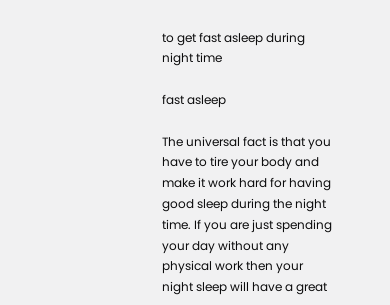to get fast asleep during night time

fast asleep

The universal fact is that you have to tire your body and make it work hard for having good sleep during the night time. If you are just spending your day without any physical work then your night sleep will have a great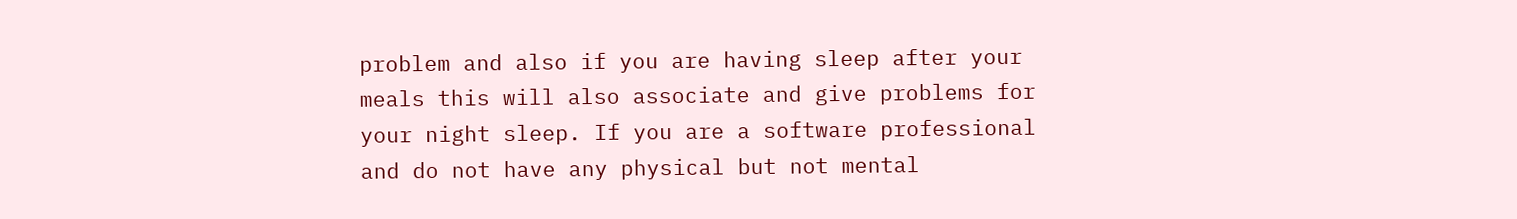problem and also if you are having sleep after your meals this will also associate and give problems for your night sleep. If you are a software professional and do not have any physical but not mental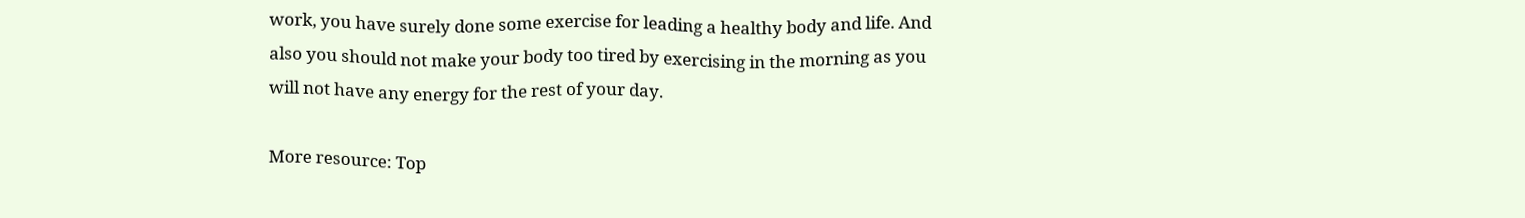work, you have surely done some exercise for leading a healthy body and life. And also you should not make your body too tired by exercising in the morning as you will not have any energy for the rest of your day.

More resource: Top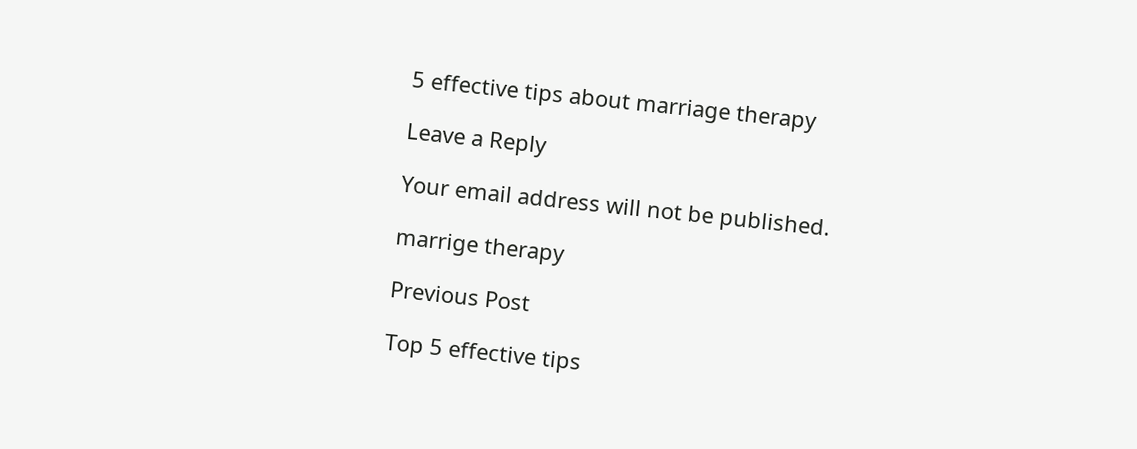5 effective tips about marriage therapy

Leave a Reply

Your email address will not be published.

marrige therapy

Previous Post

Top 5 effective tips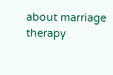about marriage therapy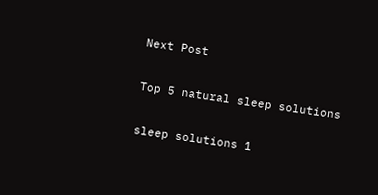Next Post

Top 5 natural sleep solutions

sleep solutions 1